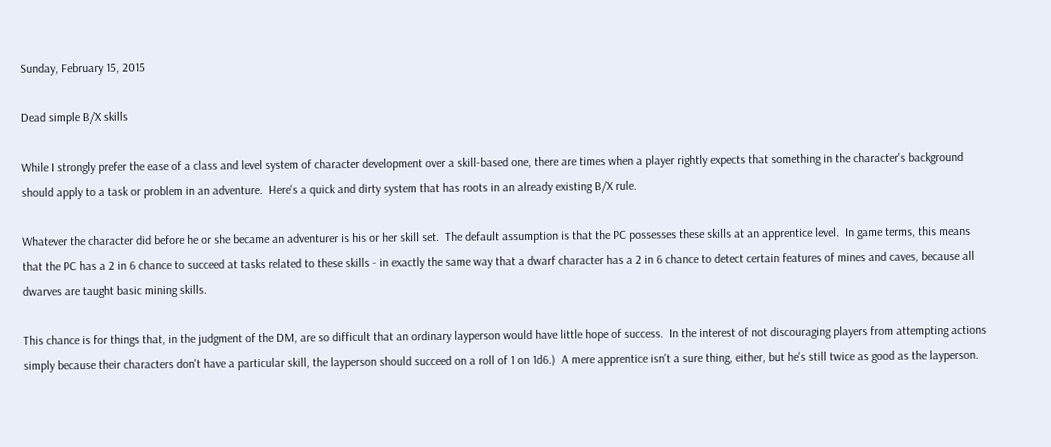Sunday, February 15, 2015

Dead simple B/X skills

While I strongly prefer the ease of a class and level system of character development over a skill-based one, there are times when a player rightly expects that something in the character's background should apply to a task or problem in an adventure.  Here's a quick and dirty system that has roots in an already existing B/X rule.

Whatever the character did before he or she became an adventurer is his or her skill set.  The default assumption is that the PC possesses these skills at an apprentice level.  In game terms, this means that the PC has a 2 in 6 chance to succeed at tasks related to these skills - in exactly the same way that a dwarf character has a 2 in 6 chance to detect certain features of mines and caves, because all dwarves are taught basic mining skills.

This chance is for things that, in the judgment of the DM, are so difficult that an ordinary layperson would have little hope of success.  In the interest of not discouraging players from attempting actions simply because their characters don't have a particular skill, the layperson should succeed on a roll of 1 on 1d6.)  A mere apprentice isn't a sure thing, either, but he's still twice as good as the layperson.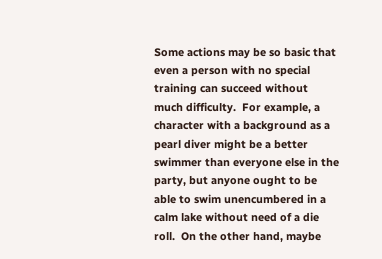Some actions may be so basic that even a person with no special training can succeed without much difficulty.  For example, a character with a background as a pearl diver might be a better swimmer than everyone else in the party, but anyone ought to be able to swim unencumbered in a calm lake without need of a die roll.  On the other hand, maybe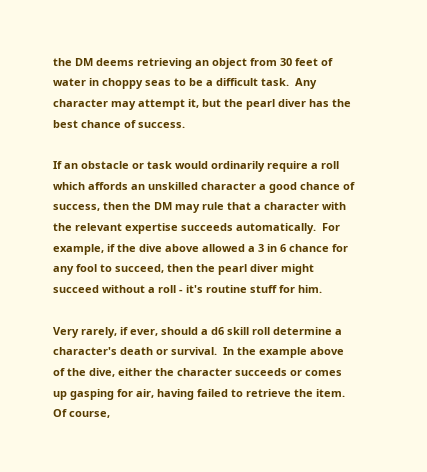the DM deems retrieving an object from 30 feet of water in choppy seas to be a difficult task.  Any character may attempt it, but the pearl diver has the best chance of success.

If an obstacle or task would ordinarily require a roll which affords an unskilled character a good chance of success, then the DM may rule that a character with the relevant expertise succeeds automatically.  For example, if the dive above allowed a 3 in 6 chance for any fool to succeed, then the pearl diver might succeed without a roll - it's routine stuff for him.

Very rarely, if ever, should a d6 skill roll determine a character's death or survival.  In the example above of the dive, either the character succeeds or comes up gasping for air, having failed to retrieve the item.  Of course,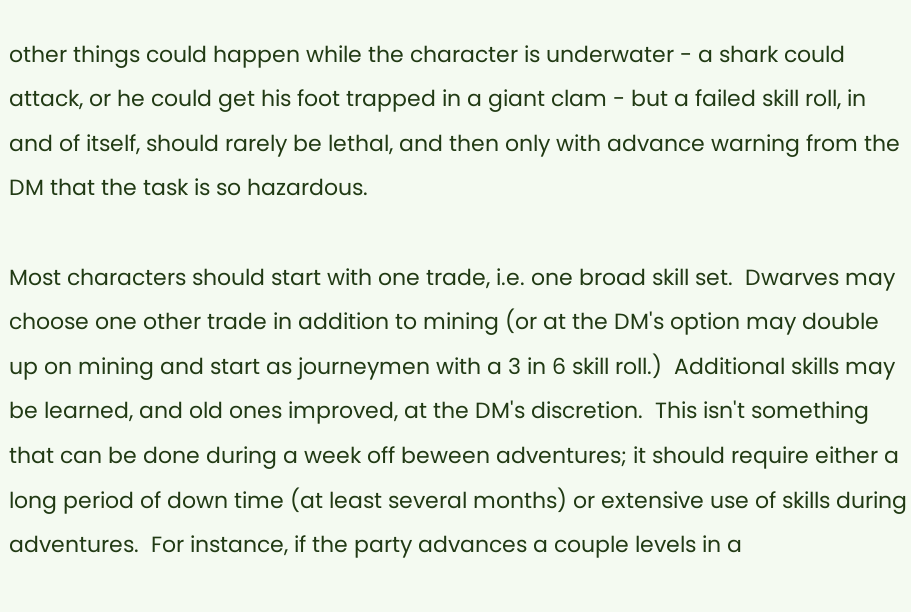other things could happen while the character is underwater - a shark could attack, or he could get his foot trapped in a giant clam - but a failed skill roll, in and of itself, should rarely be lethal, and then only with advance warning from the DM that the task is so hazardous.

Most characters should start with one trade, i.e. one broad skill set.  Dwarves may choose one other trade in addition to mining (or at the DM's option may double up on mining and start as journeymen with a 3 in 6 skill roll.)  Additional skills may be learned, and old ones improved, at the DM's discretion.  This isn't something that can be done during a week off beween adventures; it should require either a long period of down time (at least several months) or extensive use of skills during adventures.  For instance, if the party advances a couple levels in a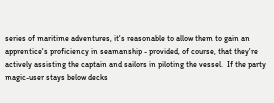series of maritime adventures, it's reasonable to allow them to gain an apprentice's proficiency in seamanship - provided, of course, that they're actively assisting the captain and sailors in piloting the vessel.  If the party magic-user stays below decks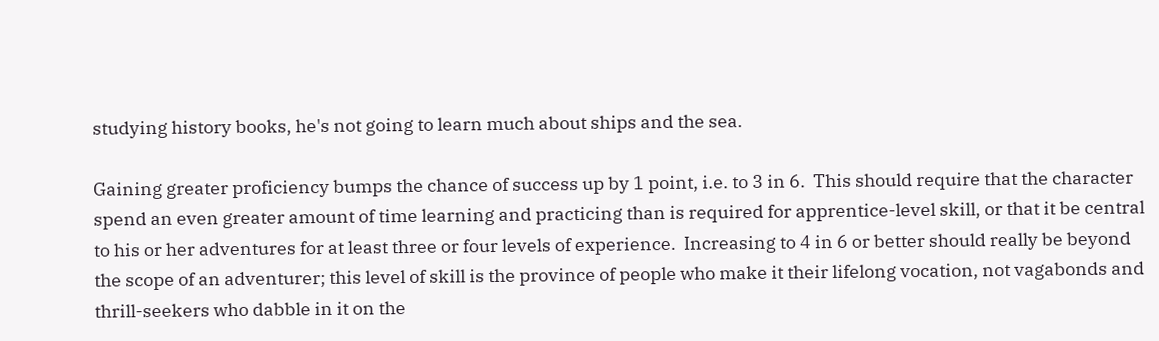studying history books, he's not going to learn much about ships and the sea.

Gaining greater proficiency bumps the chance of success up by 1 point, i.e. to 3 in 6.  This should require that the character spend an even greater amount of time learning and practicing than is required for apprentice-level skill, or that it be central to his or her adventures for at least three or four levels of experience.  Increasing to 4 in 6 or better should really be beyond the scope of an adventurer; this level of skill is the province of people who make it their lifelong vocation, not vagabonds and thrill-seekers who dabble in it on the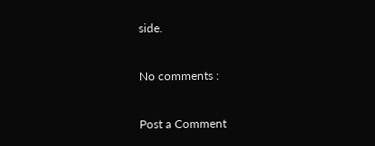side.

No comments :

Post a Comment